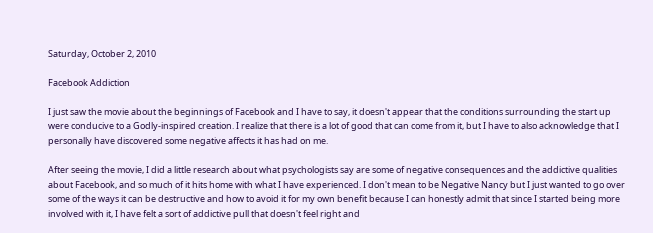Saturday, October 2, 2010

Facebook Addiction

I just saw the movie about the beginnings of Facebook and I have to say, it doesn't appear that the conditions surrounding the start up were conducive to a Godly-inspired creation. I realize that there is a lot of good that can come from it, but I have to also acknowledge that I personally have discovered some negative affects it has had on me.

After seeing the movie, I did a little research about what psychologists say are some of negative consequences and the addictive qualities about Facebook, and so much of it hits home with what I have experienced. I don't mean to be Negative Nancy but I just wanted to go over some of the ways it can be destructive and how to avoid it for my own benefit because I can honestly admit that since I started being more involved with it, I have felt a sort of addictive pull that doesn't feel right and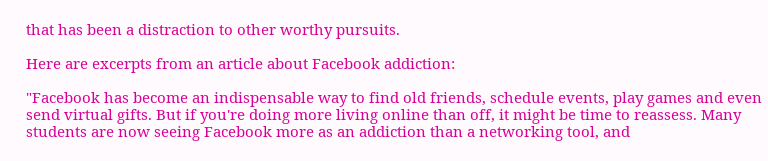that has been a distraction to other worthy pursuits.

Here are excerpts from an article about Facebook addiction:

"Facebook has become an indispensable way to find old friends, schedule events, play games and even send virtual gifts. But if you're doing more living online than off, it might be time to reassess. Many students are now seeing Facebook more as an addiction than a networking tool, and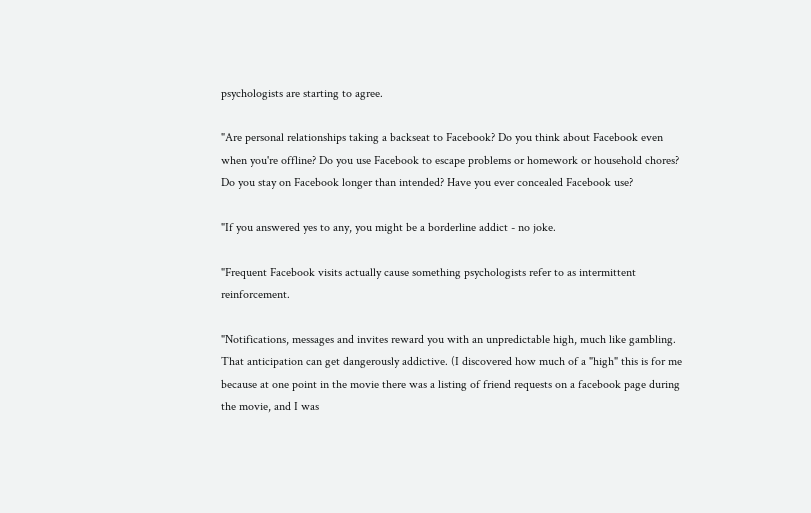psychologists are starting to agree.

"Are personal relationships taking a backseat to Facebook? Do you think about Facebook even when you're offline? Do you use Facebook to escape problems or homework or household chores? Do you stay on Facebook longer than intended? Have you ever concealed Facebook use?

"If you answered yes to any, you might be a borderline addict - no joke.

"Frequent Facebook visits actually cause something psychologists refer to as intermittent reinforcement.

"Notifications, messages and invites reward you with an unpredictable high, much like gambling. That anticipation can get dangerously addictive. (I discovered how much of a "high" this is for me because at one point in the movie there was a listing of friend requests on a facebook page during the movie, and I was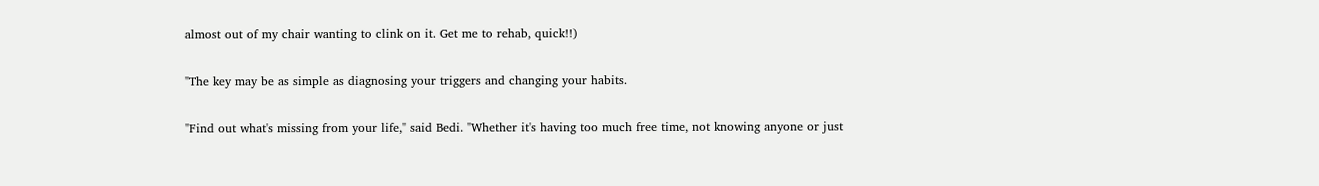almost out of my chair wanting to clink on it. Get me to rehab, quick!!)

"The key may be as simple as diagnosing your triggers and changing your habits.

"Find out what's missing from your life," said Bedi. "Whether it's having too much free time, not knowing anyone or just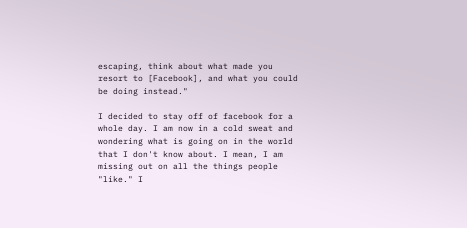escaping, think about what made you resort to [Facebook], and what you could be doing instead."

I decided to stay off of facebook for a whole day. I am now in a cold sweat and wondering what is going on in the world that I don't know about. I mean, I am missing out on all the things people "like." I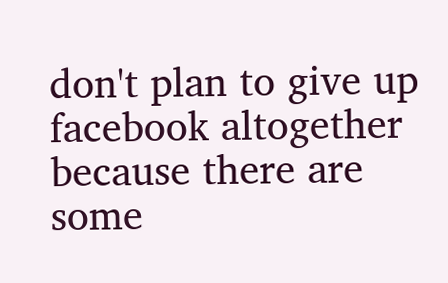don't plan to give up facebook altogether because there are some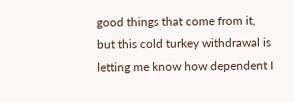good things that come from it, but this cold turkey withdrawal is letting me know how dependent I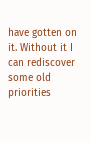have gotten on it. Without it I can rediscover some old priorities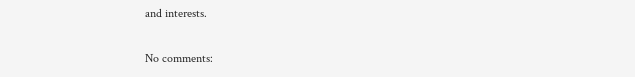and interests.

No comments: